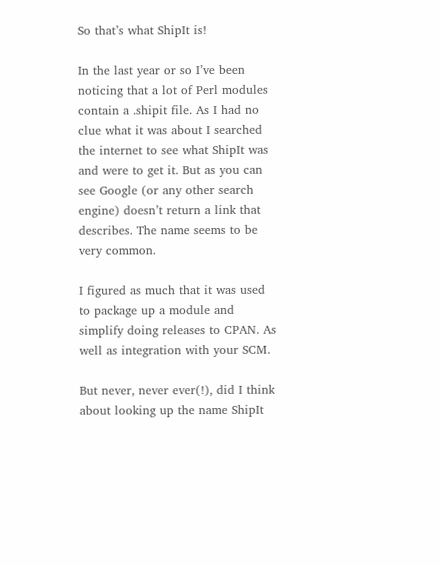So that’s what ShipIt is!

In the last year or so I’ve been noticing that a lot of Perl modules contain a .shipit file. As I had no clue what it was about I searched the internet to see what ShipIt was and were to get it. But as you can see Google (or any other search engine) doesn’t return a link that describes. The name seems to be very common.

I figured as much that it was used to package up a module and simplify doing releases to CPAN. As well as integration with your SCM.

But never, never ever(!), did I think about looking up the name ShipIt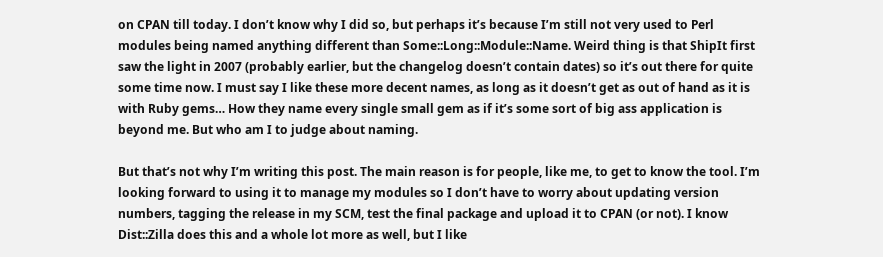on CPAN till today. I don’t know why I did so, but perhaps it’s because I’m still not very used to Perl modules being named anything different than Some::Long::Module::Name. Weird thing is that ShipIt first saw the light in 2007 (probably earlier, but the changelog doesn’t contain dates) so it’s out there for quite some time now. I must say I like these more decent names, as long as it doesn’t get as out of hand as it is with Ruby gems… How they name every single small gem as if it’s some sort of big ass application is beyond me. But who am I to judge about naming.

But that’s not why I’m writing this post. The main reason is for people, like me, to get to know the tool. I’m looking forward to using it to manage my modules so I don’t have to worry about updating version numbers, tagging the release in my SCM, test the final package and upload it to CPAN (or not). I know Dist::Zilla does this and a whole lot more as well, but I like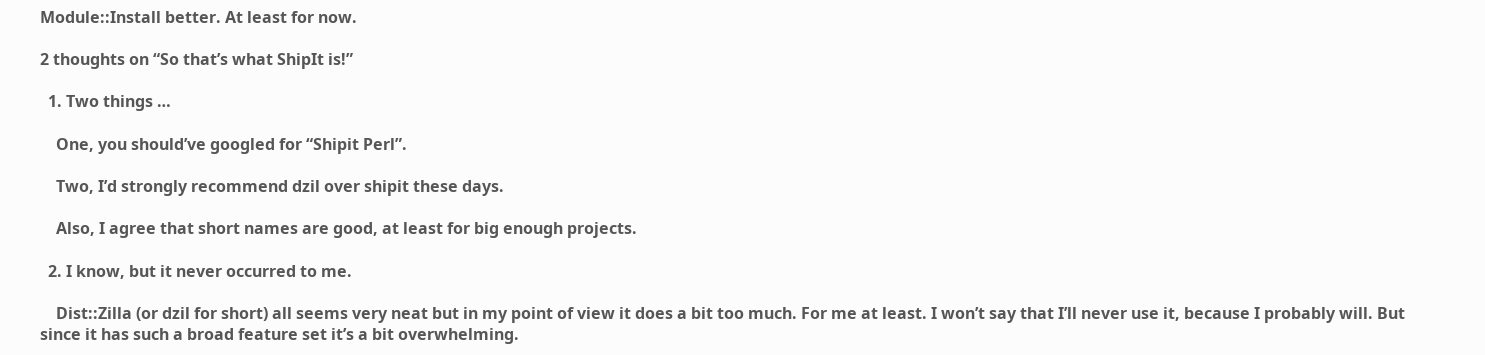Module::Install better. At least for now.

2 thoughts on “So that’s what ShipIt is!”

  1. Two things …

    One, you should’ve googled for “Shipit Perl”.

    Two, I’d strongly recommend dzil over shipit these days.

    Also, I agree that short names are good, at least for big enough projects.

  2. I know, but it never occurred to me.

    Dist::Zilla (or dzil for short) all seems very neat but in my point of view it does a bit too much. For me at least. I won’t say that I’ll never use it, because I probably will. But since it has such a broad feature set it’s a bit overwhelming.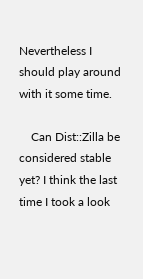Nevertheless I should play around with it some time.

    Can Dist::Zilla be considered stable yet? I think the last time I took a look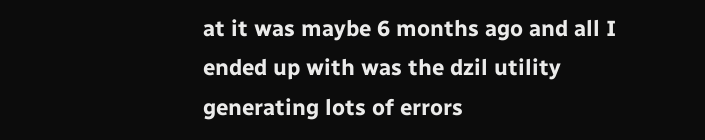at it was maybe 6 months ago and all I ended up with was the dzil utility generating lots of errors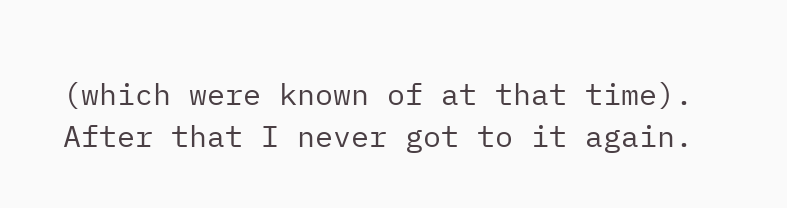(which were known of at that time). After that I never got to it again.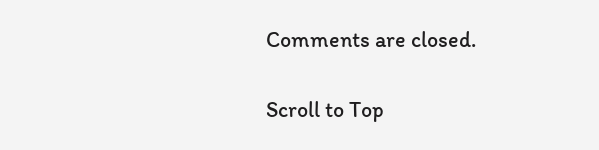Comments are closed.

Scroll to Top